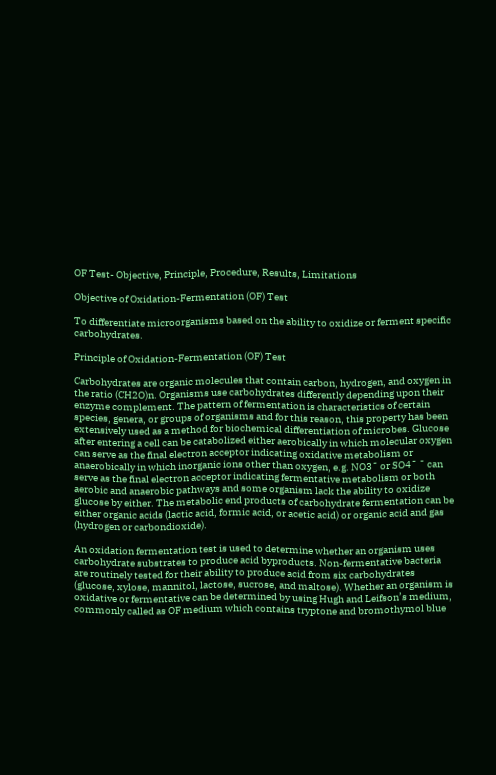OF Test- Objective, Principle, Procedure, Results, Limitations

Objective of Oxidation-Fermentation (OF) Test

To differentiate microorganisms based on the ability to oxidize or ferment specific carbohydrates.

Principle of Oxidation-Fermentation (OF) Test

Carbohydrates are organic molecules that contain carbon, hydrogen, and oxygen in the ratio (CH2O)n. Organisms use carbohydrates differently depending upon their enzyme complement. The pattern of fermentation is characteristics of certain species, genera, or groups of organisms and for this reason, this property has been extensively used as a method for biochemical differentiation of microbes. Glucose after entering a cell can be catabolized either aerobically in which molecular oxygen can serve as the final electron acceptor indicating oxidative metabolism or anaerobically in which inorganic ions other than oxygen, e.g. NO3¯ or SO4¯ ¯ can serve as the final electron acceptor indicating fermentative metabolism or both aerobic and anaerobic pathways and some organism lack the ability to oxidize glucose by either. The metabolic end products of carbohydrate fermentation can be either organic acids (lactic acid, formic acid, or acetic acid) or organic acid and gas (hydrogen or carbondioxide).

An oxidation fermentation test is used to determine whether an organism uses carbohydrate substrates to produce acid byproducts. Non-fermentative bacteria are routinely tested for their ability to produce acid from six carbohydrates (glucose, xylose, mannitol, lactose, sucrose, and maltose). Whether an organism is oxidative or fermentative can be determined by using Hugh and Leifson’s medium, commonly called as OF medium which contains tryptone and bromothymol blue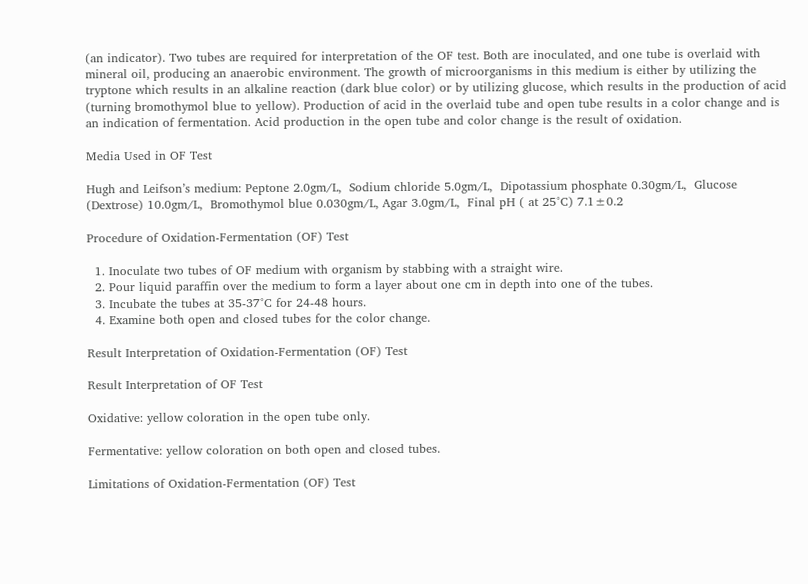(an indicator). Two tubes are required for interpretation of the OF test. Both are inoculated, and one tube is overlaid with mineral oil, producing an anaerobic environment. The growth of microorganisms in this medium is either by utilizing the tryptone which results in an alkaline reaction (dark blue color) or by utilizing glucose, which results in the production of acid (turning bromothymol blue to yellow). Production of acid in the overlaid tube and open tube results in a color change and is an indication of fermentation. Acid production in the open tube and color change is the result of oxidation.

Media Used in OF Test

Hugh and Leifson’s medium: Peptone 2.0gm/L,  Sodium chloride 5.0gm/L,  Dipotassium phosphate 0.30gm/L,  Glucose (Dextrose) 10.0gm/L,  Bromothymol blue 0.030gm/L, Agar 3.0gm/L,  Final pH ( at 25°C) 7.1±0.2

Procedure of Oxidation-Fermentation (OF) Test

  1. Inoculate two tubes of OF medium with organism by stabbing with a straight wire.
  2. Pour liquid paraffin over the medium to form a layer about one cm in depth into one of the tubes.
  3. Incubate the tubes at 35-37°C for 24-48 hours.
  4. Examine both open and closed tubes for the color change.

Result Interpretation of Oxidation-Fermentation (OF) Test

Result Interpretation of OF Test

Oxidative: yellow coloration in the open tube only.

Fermentative: yellow coloration on both open and closed tubes.

Limitations of Oxidation-Fermentation (OF) Test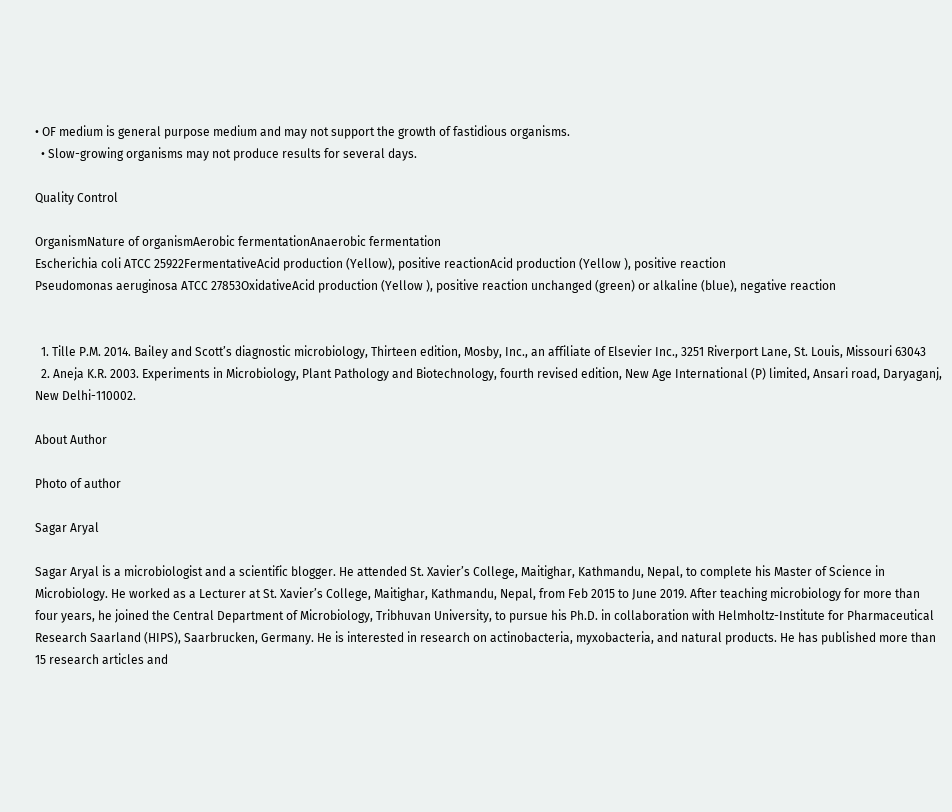• OF medium is general purpose medium and may not support the growth of fastidious organisms.
  • Slow-growing organisms may not produce results for several days.

Quality Control

OrganismNature of organismAerobic fermentationAnaerobic fermentation
Escherichia coli ATCC 25922FermentativeAcid production (Yellow), positive reactionAcid production (Yellow ), positive reaction
Pseudomonas aeruginosa ATCC 27853OxidativeAcid production (Yellow ), positive reaction unchanged (green) or alkaline (blue), negative reaction


  1. Tille P.M. 2014. Bailey and Scott’s diagnostic microbiology, Thirteen edition, Mosby, Inc., an affiliate of Elsevier Inc., 3251 Riverport Lane, St. Louis, Missouri 63043
  2. Aneja K.R. 2003. Experiments in Microbiology, Plant Pathology and Biotechnology, fourth revised edition, New Age International (P) limited, Ansari road, Daryaganj, New Delhi-110002.

About Author

Photo of author

Sagar Aryal

Sagar Aryal is a microbiologist and a scientific blogger. He attended St. Xavier’s College, Maitighar, Kathmandu, Nepal, to complete his Master of Science in Microbiology. He worked as a Lecturer at St. Xavier’s College, Maitighar, Kathmandu, Nepal, from Feb 2015 to June 2019. After teaching microbiology for more than four years, he joined the Central Department of Microbiology, Tribhuvan University, to pursue his Ph.D. in collaboration with Helmholtz-Institute for Pharmaceutical Research Saarland (HIPS), Saarbrucken, Germany. He is interested in research on actinobacteria, myxobacteria, and natural products. He has published more than 15 research articles and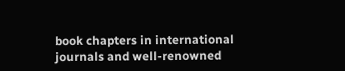book chapters in international journals and well-renowned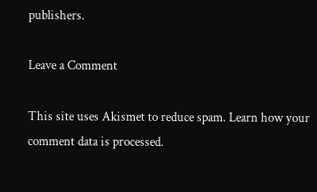publishers.

Leave a Comment

This site uses Akismet to reduce spam. Learn how your comment data is processed.